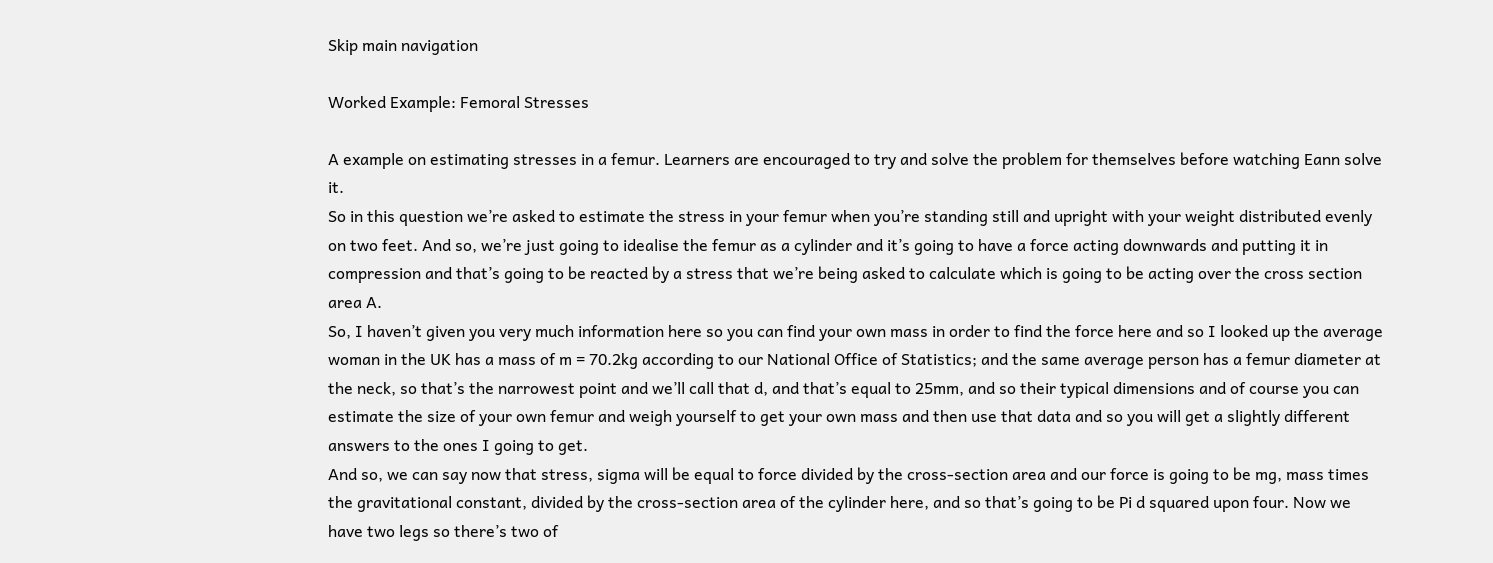Skip main navigation

Worked Example: Femoral Stresses

A example on estimating stresses in a femur. Learners are encouraged to try and solve the problem for themselves before watching Eann solve it.
So in this question we’re asked to estimate the stress in your femur when you’re standing still and upright with your weight distributed evenly on two feet. And so, we’re just going to idealise the femur as a cylinder and it’s going to have a force acting downwards and putting it in compression and that’s going to be reacted by a stress that we’re being asked to calculate which is going to be acting over the cross section area A.
So, I haven’t given you very much information here so you can find your own mass in order to find the force here and so I looked up the average woman in the UK has a mass of m = 70.2kg according to our National Office of Statistics; and the same average person has a femur diameter at the neck, so that’s the narrowest point and we’ll call that d, and that’s equal to 25mm, and so their typical dimensions and of course you can estimate the size of your own femur and weigh yourself to get your own mass and then use that data and so you will get a slightly different answers to the ones I going to get.
And so, we can say now that stress, sigma will be equal to force divided by the cross-section area and our force is going to be mg, mass times the gravitational constant, divided by the cross-section area of the cylinder here, and so that’s going to be Pi d squared upon four. Now we have two legs so there’s two of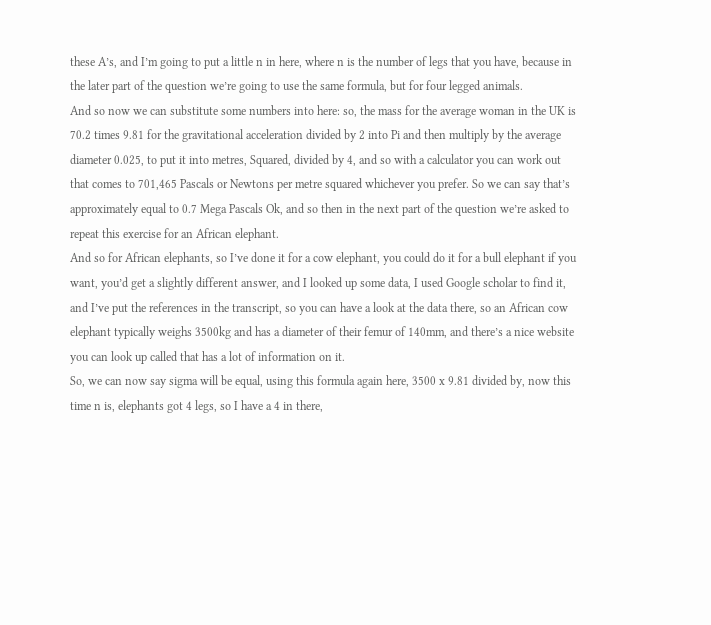these A’s, and I’m going to put a little n in here, where n is the number of legs that you have, because in the later part of the question we’re going to use the same formula, but for four legged animals.
And so now we can substitute some numbers into here: so, the mass for the average woman in the UK is 70.2 times 9.81 for the gravitational acceleration divided by 2 into Pi and then multiply by the average diameter 0.025, to put it into metres, Squared, divided by 4, and so with a calculator you can work out that comes to 701,465 Pascals or Newtons per metre squared whichever you prefer. So we can say that’s approximately equal to 0.7 Mega Pascals Ok, and so then in the next part of the question we’re asked to repeat this exercise for an African elephant.
And so for African elephants, so I’ve done it for a cow elephant, you could do it for a bull elephant if you want, you’d get a slightly different answer, and I looked up some data, I used Google scholar to find it, and I’ve put the references in the transcript, so you can have a look at the data there, so an African cow elephant typically weighs 3500kg and has a diameter of their femur of 140mm, and there’s a nice website you can look up called that has a lot of information on it.
So, we can now say sigma will be equal, using this formula again here, 3500 x 9.81 divided by, now this time n is, elephants got 4 legs, so I have a 4 in there,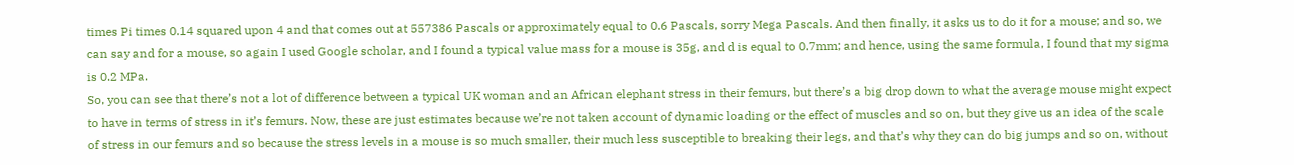times Pi times 0.14 squared upon 4 and that comes out at 557386 Pascals or approximately equal to 0.6 Pascals, sorry Mega Pascals. And then finally, it asks us to do it for a mouse; and so, we can say and for a mouse, so again I used Google scholar, and I found a typical value mass for a mouse is 35g, and d is equal to 0.7mm; and hence, using the same formula, I found that my sigma is 0.2 MPa.
So, you can see that there’s not a lot of difference between a typical UK woman and an African elephant stress in their femurs, but there’s a big drop down to what the average mouse might expect to have in terms of stress in it’s femurs. Now, these are just estimates because we’re not taken account of dynamic loading or the effect of muscles and so on, but they give us an idea of the scale of stress in our femurs and so because the stress levels in a mouse is so much smaller, their much less susceptible to breaking their legs, and that’s why they can do big jumps and so on, without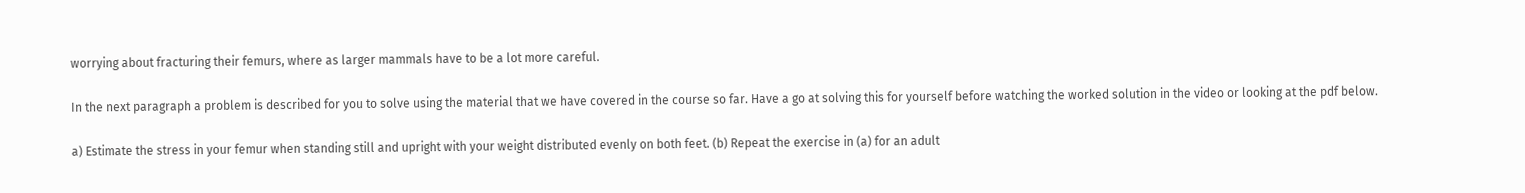worrying about fracturing their femurs, where as larger mammals have to be a lot more careful.

In the next paragraph a problem is described for you to solve using the material that we have covered in the course so far. Have a go at solving this for yourself before watching the worked solution in the video or looking at the pdf below.

a) Estimate the stress in your femur when standing still and upright with your weight distributed evenly on both feet. (b) Repeat the exercise in (a) for an adult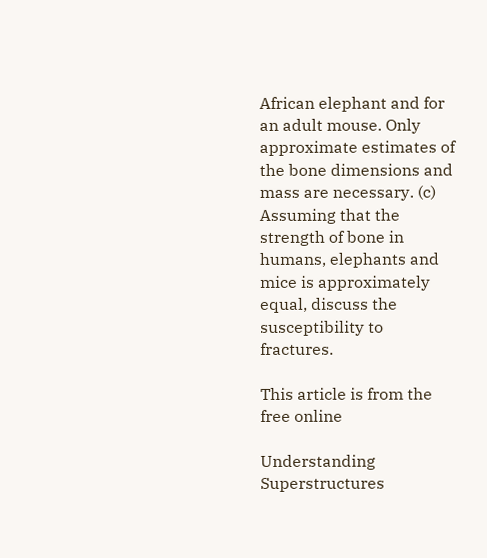African elephant and for an adult mouse. Only approximate estimates of the bone dimensions and mass are necessary. (c) Assuming that the strength of bone in humans, elephants and mice is approximately equal, discuss the susceptibility to fractures.

This article is from the free online

Understanding Superstructures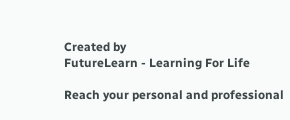Created by
FutureLearn - Learning For Life

Reach your personal and professional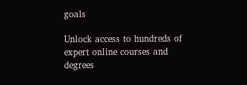goals

Unlock access to hundreds of expert online courses and degrees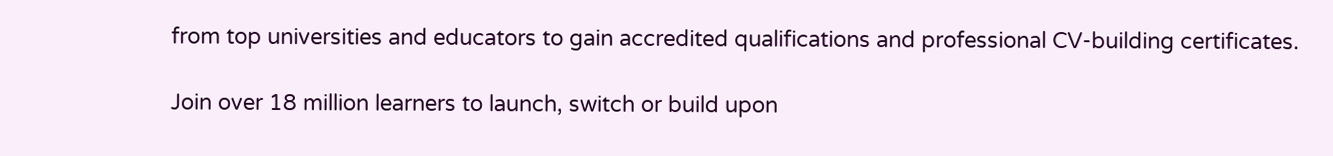from top universities and educators to gain accredited qualifications and professional CV-building certificates.

Join over 18 million learners to launch, switch or build upon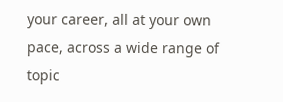your career, all at your own pace, across a wide range of topic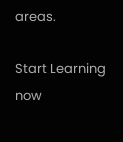areas.

Start Learning now